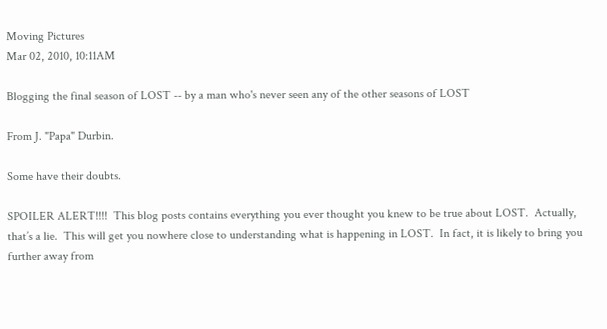Moving Pictures
Mar 02, 2010, 10:11AM

Blogging the final season of LOST -- by a man who's never seen any of the other seasons of LOST

From J. "Papa" Durbin.

Some have their doubts.

SPOILER ALERT!!!!  This blog posts contains everything you ever thought you knew to be true about LOST.  Actually, that’s a lie.  This will get you nowhere close to understanding what is happening in LOST.  In fact, it is likely to bring you further away from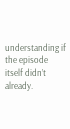understanding if the episode itself didn’t already.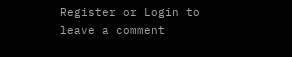Register or Login to leave a comment